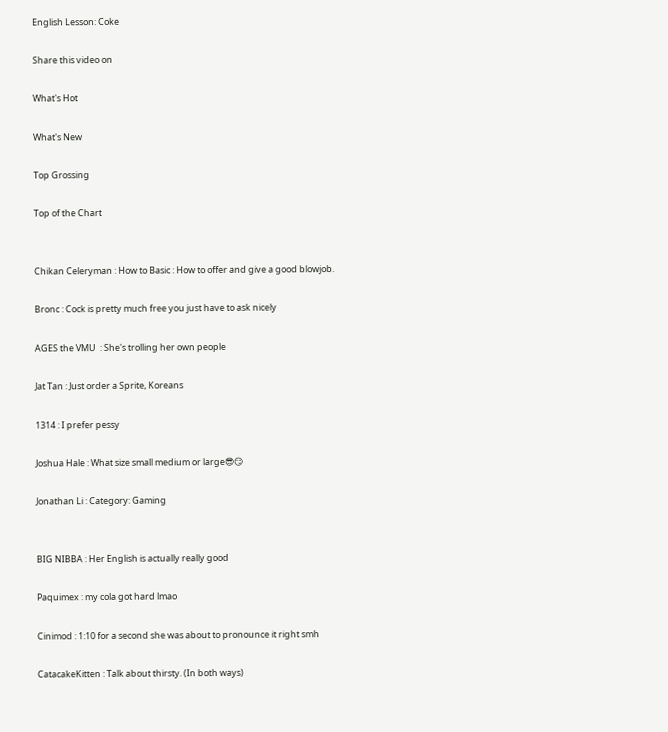English Lesson: Coke

Share this video on

What's Hot

What's New

Top Grossing

Top of the Chart


Chikan Celeryman : How to Basic : How to offer and give a good blowjob.

Bronc : Cock is pretty much free you just have to ask nicely

AGES the VMU  : She's trolling her own people

Jat Tan : Just order a Sprite, Koreans

1314 : I prefer pessy

Joshua Hale : What size small medium or large😎😏

Jonathan Li : Category: Gaming


BIG NIBBA : Her English is actually really good

Paquimex : my cola got hard lmao

Cinimod : 1:10 for a second she was about to pronounce it right smh

CatacakeKitten : Talk about thirsty. (In both ways)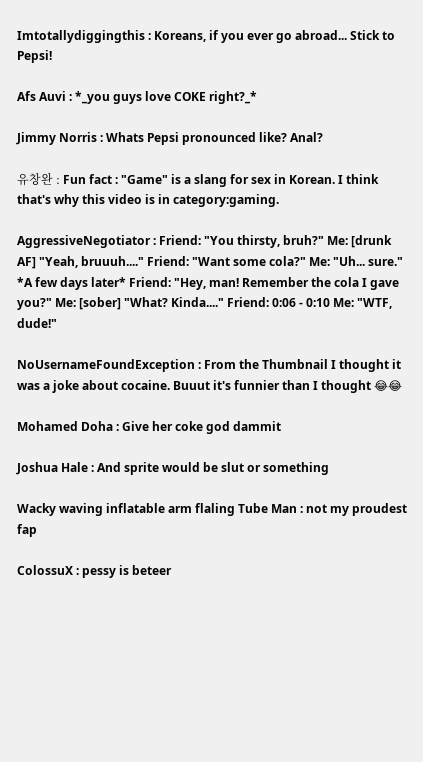Imtotallydiggingthis : Koreans, if you ever go abroad... Stick to Pepsi!

Afs Auvi : *_you guys love COKE right?_*

Jimmy Norris : Whats Pepsi pronounced like? Anal?

유창완 : Fun fact : "Game" is a slang for sex in Korean. I think that's why this video is in category:gaming.

AggressiveNegotiator : Friend: "You thirsty, bruh?" Me: [drunk AF] "Yeah, bruuuh...." Friend: "Want some cola?" Me: "Uh... sure." *A few days later* Friend: "Hey, man! Remember the cola I gave you?" Me: [sober] "What? Kinda...." Friend: 0:06 - 0:10 Me: "WTF, dude!"

NoUsernameFoundException : From the Thumbnail I thought it was a joke about cocaine. Buuut it's funnier than I thought 😂😂

Mohamed Doha : Give her coke god dammit

Joshua Hale : And sprite would be slut or something

Wacky waving inflatable arm flaling Tube Man : not my proudest fap

ColossuX : pessy is beteer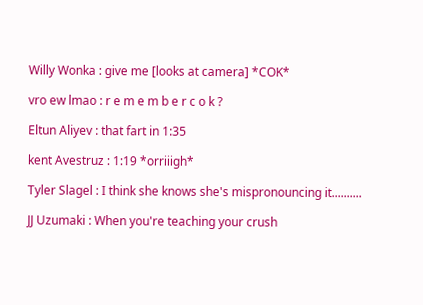Willy Wonka : give me [looks at camera] *COK*

vro ew lmao : r e m e m b e r c o k ?

Eltun Aliyev : that fart in 1:35

kent Avestruz : 1:19 *orriiigh*

Tyler Slagel : I think she knows she's mispronouncing it..........

JJ Uzumaki : When you're teaching your crush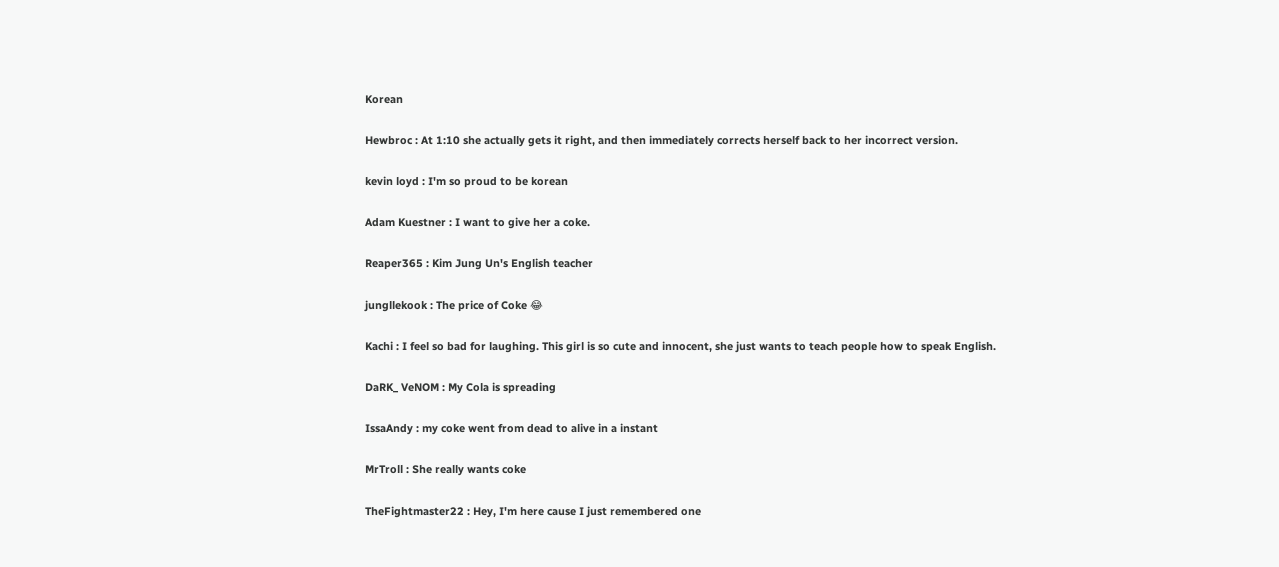Korean

Hewbroc : At 1:10 she actually gets it right, and then immediately corrects herself back to her incorrect version.

kevin loyd : I'm so proud to be korean

Adam Kuestner : I want to give her a coke.

Reaper365 : Kim Jung Un's English teacher

jungllekook : The price of Coke 😂

Kachi : I feel so bad for laughing. This girl is so cute and innocent, she just wants to teach people how to speak English.

DaRK_ VeNOM : My Cola is spreading

IssaAndy : my coke went from dead to alive in a instant

MrTroll : She really wants coke

TheFightmaster22 : Hey, I'm here cause I just remembered one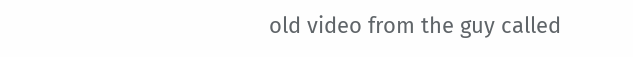old video from the guy called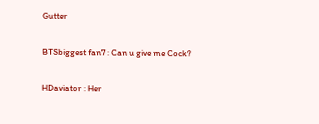Gutter

BTSbiggest fan7 : Can u give me Cock?

HDaviator : Her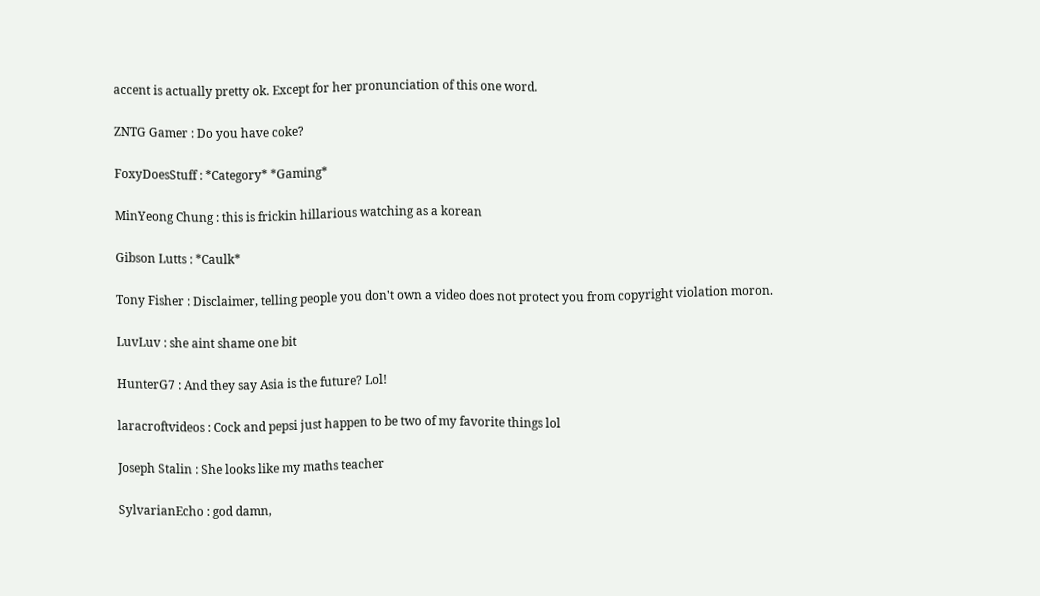accent is actually pretty ok. Except for her pronunciation of this one word.

ZNTG Gamer : Do you have coke?

FoxyDoesStuff : *Category* *Gaming*

MinYeong Chung : this is frickin hillarious watching as a korean

Gibson Lutts : *Caulk*

Tony Fisher : Disclaimer, telling people you don't own a video does not protect you from copyright violation moron.

LuvLuv : she aint shame one bit

HunterG7 : And they say Asia is the future? Lol!

laracroftvideos : Cock and pepsi just happen to be two of my favorite things lol

Joseph Stalin : She looks like my maths teacher

SylvarianEcho : god damn,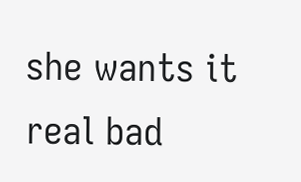she wants it real bad